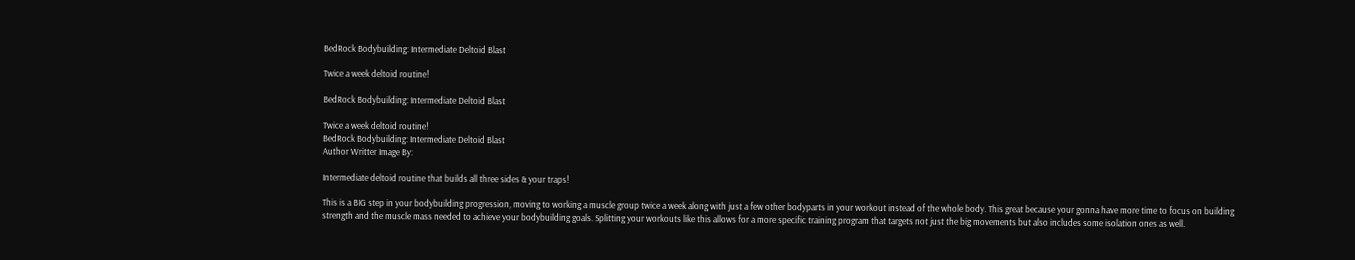BedRock Bodybuilding: Intermediate Deltoid Blast

Twice a week deltoid routine!

BedRock Bodybuilding: Intermediate Deltoid Blast

Twice a week deltoid routine!
BedRock Bodybuilding: Intermediate Deltoid Blast
Author Writter Image By:

Intermediate deltoid routine that builds all three sides & your traps!

This is a BIG step in your bodybuilding progression, moving to working a muscle group twice a week along with just a few other bodyparts in your workout instead of the whole body. This great because your gonna have more time to focus on building strength and the muscle mass needed to achieve your bodybuilding goals. Splitting your workouts like this allows for a more specific training program that targets not just the big movements but also includes some isolation ones as well.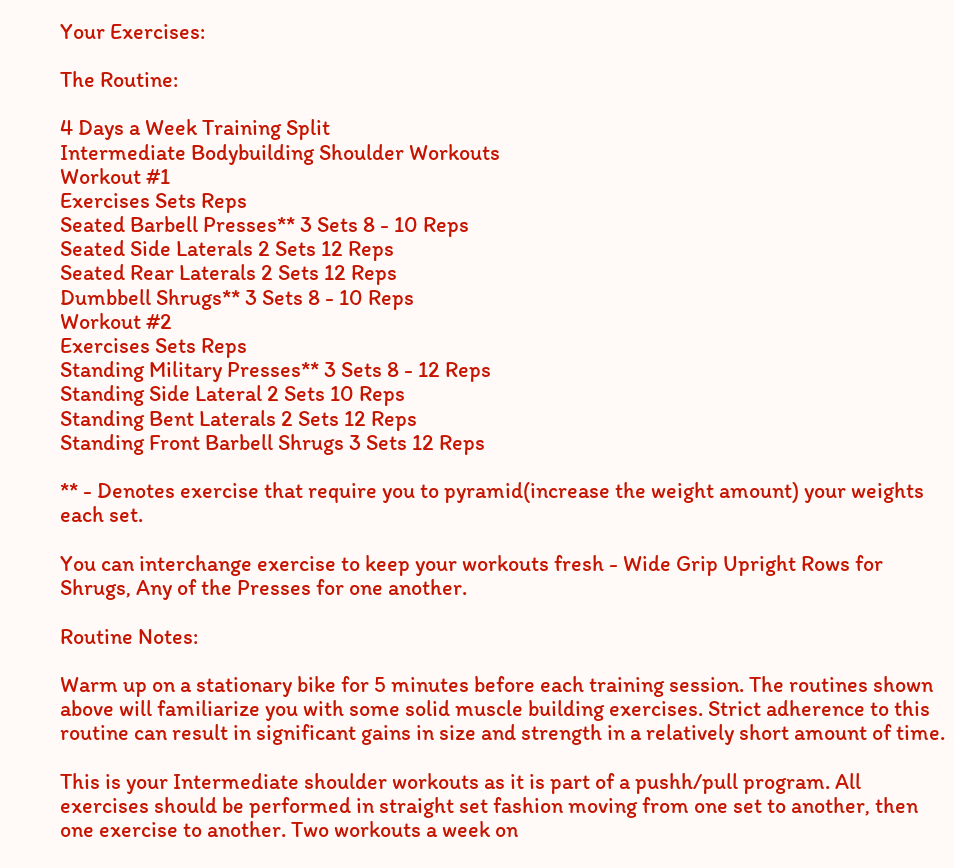Your Exercises:

The Routine:

4 Days a Week Training Split
Intermediate Bodybuilding Shoulder Workouts
Workout #1
Exercises Sets Reps
Seated Barbell Presses** 3 Sets 8 - 10 Reps
Seated Side Laterals 2 Sets 12 Reps
Seated Rear Laterals 2 Sets 12 Reps
Dumbbell Shrugs** 3 Sets 8 - 10 Reps
Workout #2
Exercises Sets Reps
Standing Military Presses** 3 Sets 8 - 12 Reps
Standing Side Lateral 2 Sets 10 Reps
Standing Bent Laterals 2 Sets 12 Reps
Standing Front Barbell Shrugs 3 Sets 12 Reps

** - Denotes exercise that require you to pyramid(increase the weight amount) your weights each set.

You can interchange exercise to keep your workouts fresh - Wide Grip Upright Rows for Shrugs, Any of the Presses for one another.

Routine Notes:

Warm up on a stationary bike for 5 minutes before each training session. The routines shown above will familiarize you with some solid muscle building exercises. Strict adherence to this routine can result in significant gains in size and strength in a relatively short amount of time.

This is your Intermediate shoulder workouts as it is part of a pushh/pull program. All exercises should be performed in straight set fashion moving from one set to another, then one exercise to another. Two workouts a week on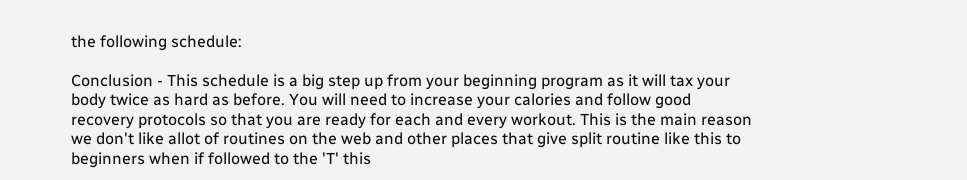the following schedule:

Conclusion - This schedule is a big step up from your beginning program as it will tax your body twice as hard as before. You will need to increase your calories and follow good recovery protocols so that you are ready for each and every workout. This is the main reason we don't like allot of routines on the web and other places that give split routine like this to beginners when if followed to the 'T' this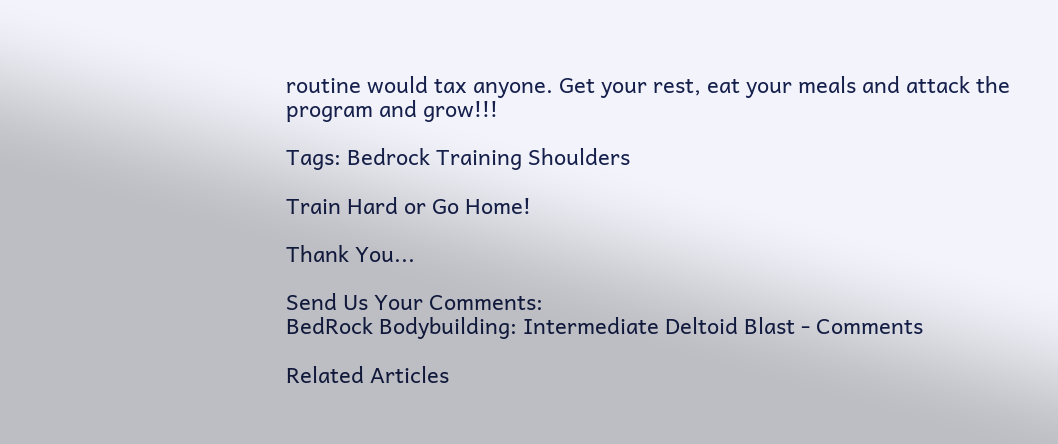routine would tax anyone. Get your rest, eat your meals and attack the program and grow!!!

Tags: Bedrock Training Shoulders

Train Hard or Go Home!

Thank You...

Send Us Your Comments:
BedRock Bodybuilding: Intermediate Deltoid Blast - Comments

Related Articles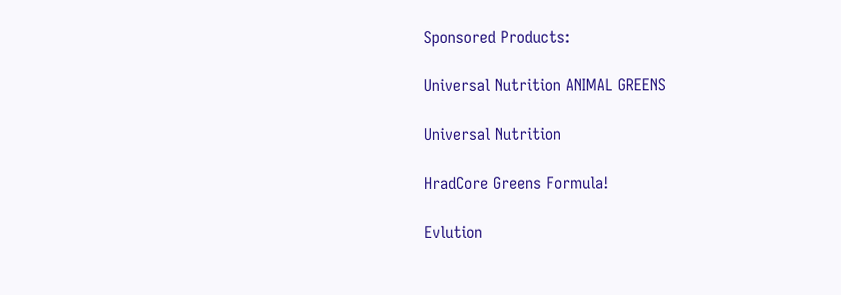Sponsored Products:

Universal Nutrition ANIMAL GREENS

Universal Nutrition

HradCore Greens Formula!

Evlution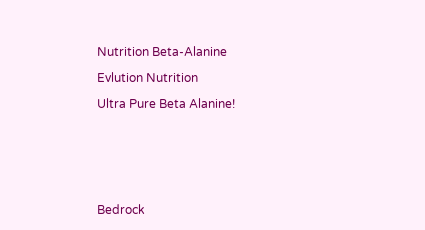Nutrition Beta-Alanine

Evlution Nutrition

Ultra Pure Beta Alanine!







Bedrock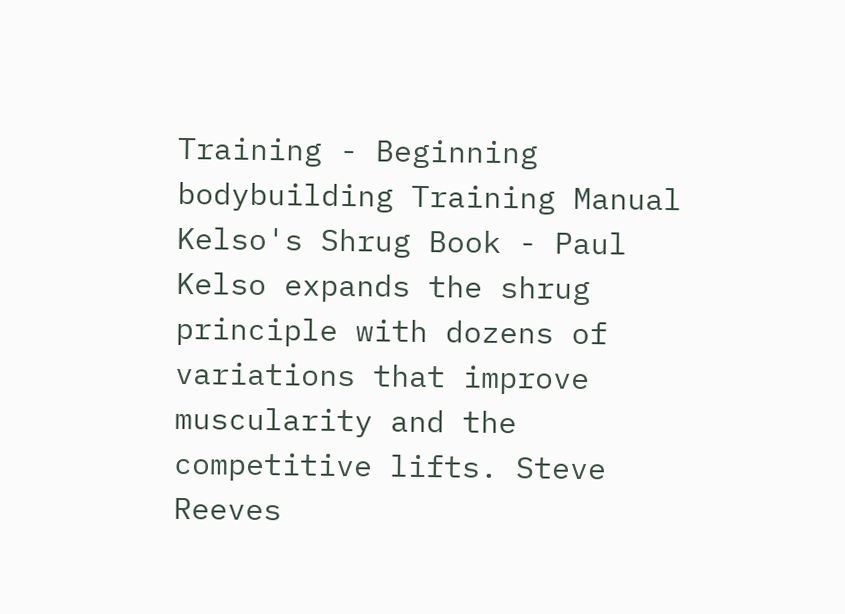Training - Beginning bodybuilding Training Manual Kelso's Shrug Book - Paul Kelso expands the shrug principle with dozens of variations that improve muscularity and the competitive lifts. Steve Reeves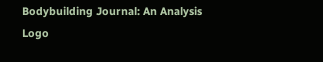Bodybuilding Journal: An Analysis Logo